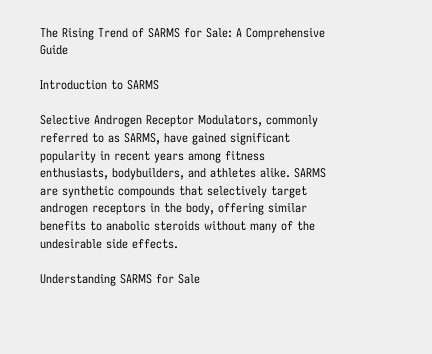The Rising Trend of SARMS for Sale: A Comprehensive Guide

Introduction to SARMS

Selective Androgen Receptor Modulators, commonly referred to as SARMS, have gained significant popularity in recent years among fitness enthusiasts, bodybuilders, and athletes alike. SARMS are synthetic compounds that selectively target androgen receptors in the body, offering similar benefits to anabolic steroids without many of the undesirable side effects.

Understanding SARMS for Sale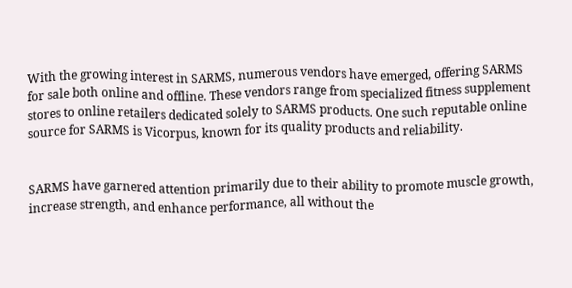With the growing interest in SARMS, numerous vendors have emerged, offering SARMS for sale both online and offline. These vendors range from specialized fitness supplement stores to online retailers dedicated solely to SARMS products. One such reputable online source for SARMS is Vicorpus, known for its quality products and reliability.


SARMS have garnered attention primarily due to their ability to promote muscle growth, increase strength, and enhance performance, all without the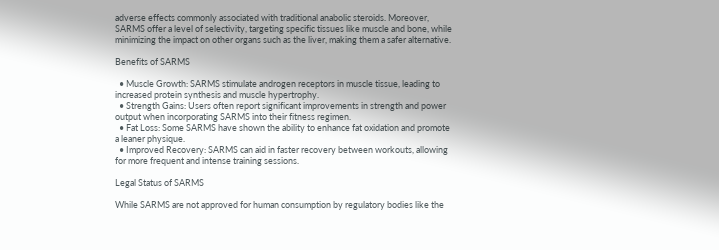adverse effects commonly associated with traditional anabolic steroids. Moreover, SARMS offer a level of selectivity, targeting specific tissues like muscle and bone, while minimizing the impact on other organs such as the liver, making them a safer alternative.

Benefits of SARMS

  • Muscle Growth: SARMS stimulate androgen receptors in muscle tissue, leading to increased protein synthesis and muscle hypertrophy.
  • Strength Gains: Users often report significant improvements in strength and power output when incorporating SARMS into their fitness regimen.
  • Fat Loss: Some SARMS have shown the ability to enhance fat oxidation and promote a leaner physique.
  • Improved Recovery: SARMS can aid in faster recovery between workouts, allowing for more frequent and intense training sessions.

Legal Status of SARMS

While SARMS are not approved for human consumption by regulatory bodies like the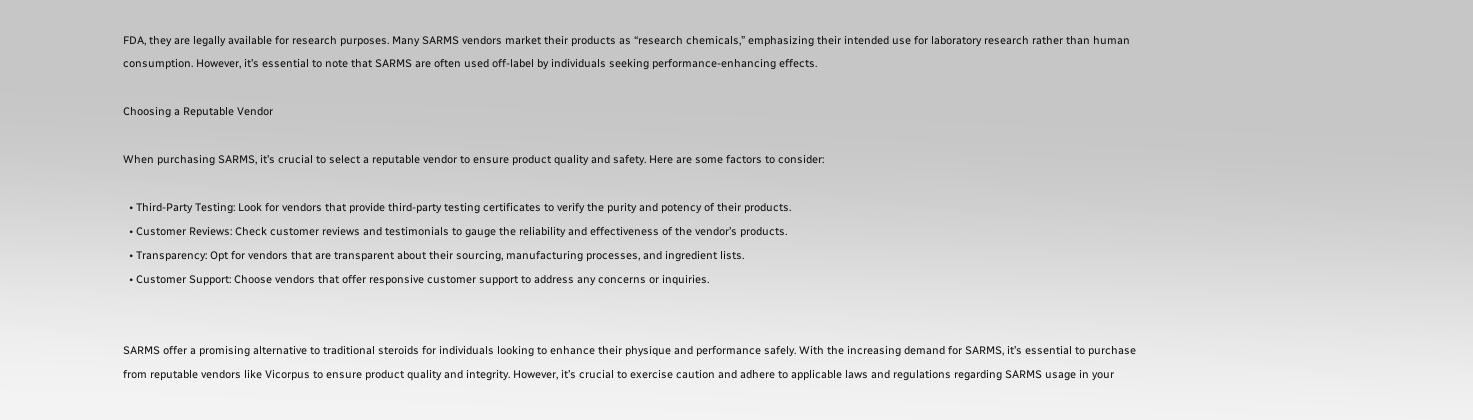FDA, they are legally available for research purposes. Many SARMS vendors market their products as “research chemicals,” emphasizing their intended use for laboratory research rather than human consumption. However, it’s essential to note that SARMS are often used off-label by individuals seeking performance-enhancing effects.

Choosing a Reputable Vendor

When purchasing SARMS, it’s crucial to select a reputable vendor to ensure product quality and safety. Here are some factors to consider:

  • Third-Party Testing: Look for vendors that provide third-party testing certificates to verify the purity and potency of their products.
  • Customer Reviews: Check customer reviews and testimonials to gauge the reliability and effectiveness of the vendor’s products.
  • Transparency: Opt for vendors that are transparent about their sourcing, manufacturing processes, and ingredient lists.
  • Customer Support: Choose vendors that offer responsive customer support to address any concerns or inquiries.


SARMS offer a promising alternative to traditional steroids for individuals looking to enhance their physique and performance safely. With the increasing demand for SARMS, it’s essential to purchase from reputable vendors like Vicorpus to ensure product quality and integrity. However, it’s crucial to exercise caution and adhere to applicable laws and regulations regarding SARMS usage in your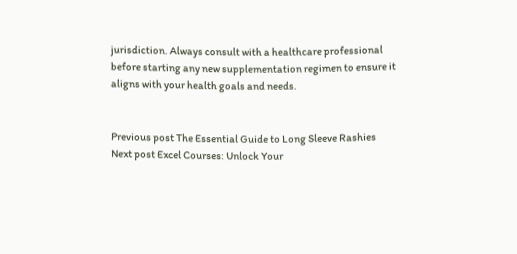jurisdiction. Always consult with a healthcare professional before starting any new supplementation regimen to ensure it aligns with your health goals and needs.


Previous post The Essential Guide to Long Sleeve Rashies
Next post Excel Courses: Unlock Your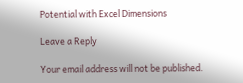Potential with Excel Dimensions

Leave a Reply

Your email address will not be published.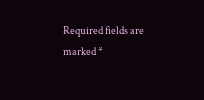Required fields are marked *